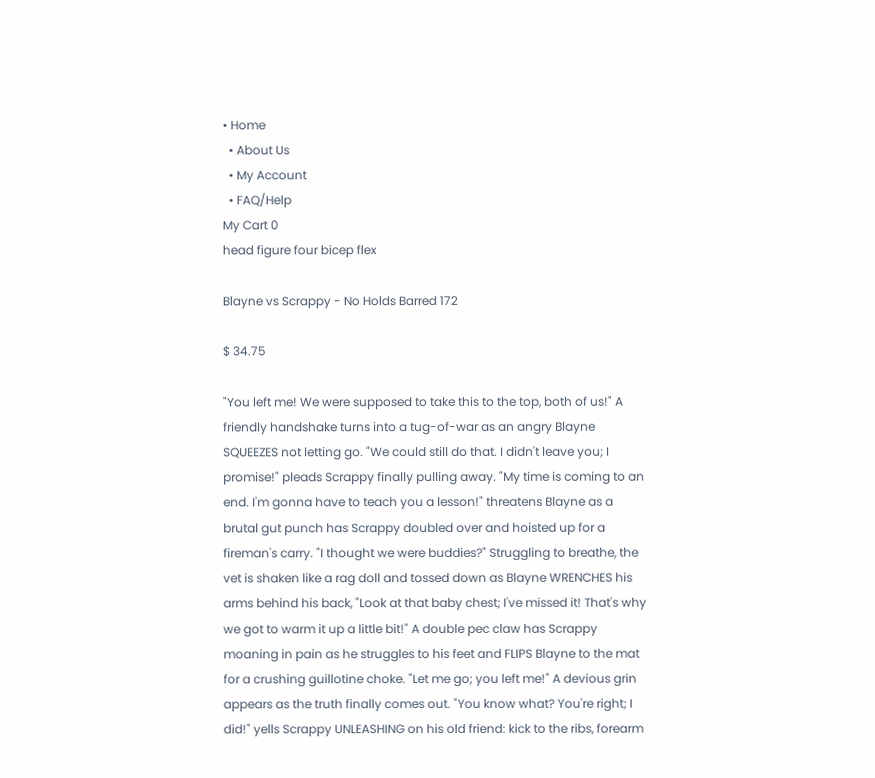• Home
  • About Us
  • My Account
  • FAQ/Help
My Cart 0
head figure four bicep flex

Blayne vs Scrappy - No Holds Barred 172

$ 34.75

"You left me! We were supposed to take this to the top, both of us!" A friendly handshake turns into a tug-of-war as an angry Blayne SQUEEZES not letting go. "We could still do that. I didn't leave you; I promise!" pleads Scrappy finally pulling away. "My time is coming to an end. I'm gonna have to teach you a lesson!" threatens Blayne as a brutal gut punch has Scrappy doubled over and hoisted up for a fireman's carry. "I thought we were buddies?" Struggling to breathe, the vet is shaken like a rag doll and tossed down as Blayne WRENCHES his arms behind his back, "Look at that baby chest; I've missed it! That's why we got to warm it up a little bit!" A double pec claw has Scrappy moaning in pain as he struggles to his feet and FLIPS Blayne to the mat for a crushing guillotine choke. "Let me go; you left me!" A devious grin appears as the truth finally comes out. "You know what? You're right; I did!" yells Scrappy UNLEASHING on his old friend: kick to the ribs, forearm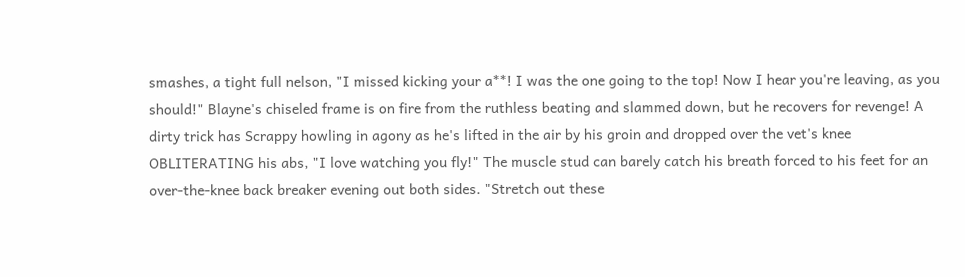smashes, a tight full nelson, "I missed kicking your a**! I was the one going to the top! Now I hear you're leaving, as you should!" Blayne's chiseled frame is on fire from the ruthless beating and slammed down, but he recovers for revenge! A dirty trick has Scrappy howling in agony as he's lifted in the air by his groin and dropped over the vet's knee OBLITERATING his abs, "I love watching you fly!" The muscle stud can barely catch his breath forced to his feet for an over-the-knee back breaker evening out both sides. "Stretch out these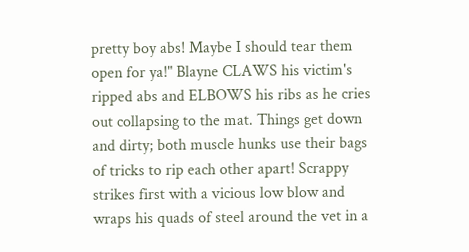pretty boy abs! Maybe I should tear them open for ya!" Blayne CLAWS his victim's ripped abs and ELBOWS his ribs as he cries out collapsing to the mat. Things get down and dirty; both muscle hunks use their bags of tricks to rip each other apart! Scrappy strikes first with a vicious low blow and wraps his quads of steel around the vet in a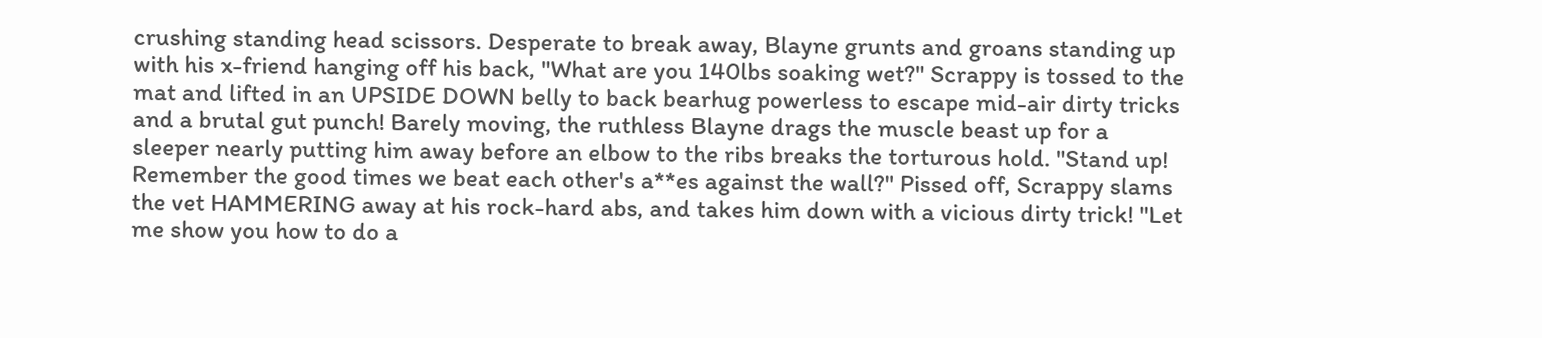crushing standing head scissors. Desperate to break away, Blayne grunts and groans standing up with his x-friend hanging off his back, "What are you 140lbs soaking wet?" Scrappy is tossed to the mat and lifted in an UPSIDE DOWN belly to back bearhug powerless to escape mid-air dirty tricks and a brutal gut punch! Barely moving, the ruthless Blayne drags the muscle beast up for a sleeper nearly putting him away before an elbow to the ribs breaks the torturous hold. "Stand up! Remember the good times we beat each other's a**es against the wall?" Pissed off, Scrappy slams the vet HAMMERING away at his rock-hard abs, and takes him down with a vicious dirty trick! "Let me show you how to do a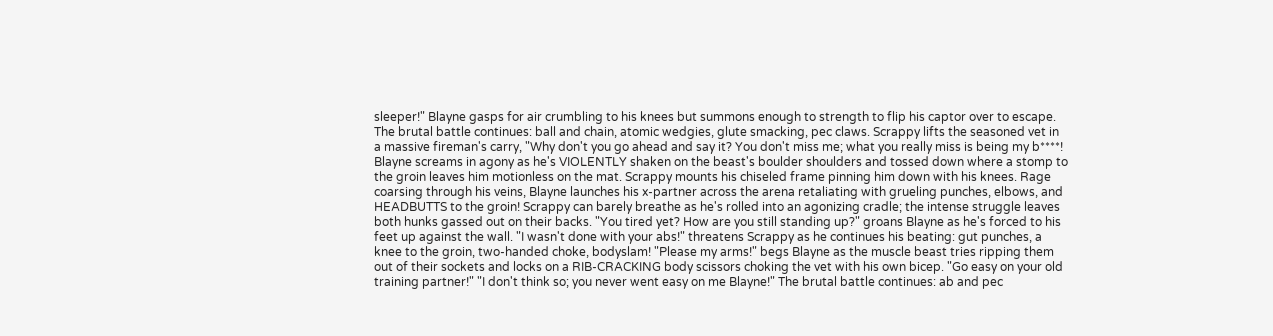sleeper!" Blayne gasps for air crumbling to his knees but summons enough to strength to flip his captor over to escape. The brutal battle continues: ball and chain, atomic wedgies, glute smacking, pec claws. Scrappy lifts the seasoned vet in a massive fireman's carry, "Why don't you go ahead and say it? You don't miss me; what you really miss is being my b****! Blayne screams in agony as he's VIOLENTLY shaken on the beast's boulder shoulders and tossed down where a stomp to the groin leaves him motionless on the mat. Scrappy mounts his chiseled frame pinning him down with his knees. Rage coarsing through his veins, Blayne launches his x-partner across the arena retaliating with grueling punches, elbows, and HEADBUTTS to the groin! Scrappy can barely breathe as he's rolled into an agonizing cradle; the intense struggle leaves both hunks gassed out on their backs. "You tired yet? How are you still standing up?" groans Blayne as he's forced to his feet up against the wall. "I wasn't done with your abs!" threatens Scrappy as he continues his beating: gut punches, a knee to the groin, two-handed choke, bodyslam! "Please my arms!" begs Blayne as the muscle beast tries ripping them out of their sockets and locks on a RIB-CRACKING body scissors choking the vet with his own bicep. "Go easy on your old training partner!" "I don't think so; you never went easy on me Blayne!" The brutal battle continues: ab and pec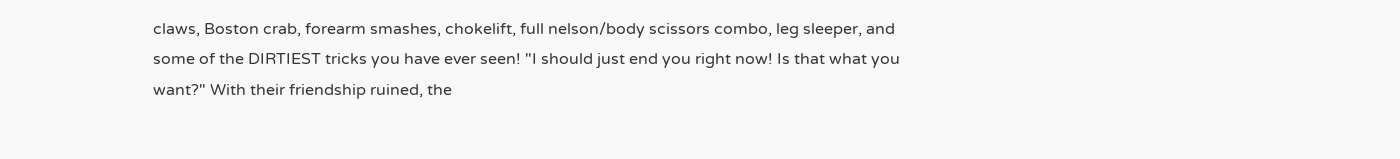claws, Boston crab, forearm smashes, chokelift, full nelson/body scissors combo, leg sleeper, and some of the DIRTIEST tricks you have ever seen! "I should just end you right now! Is that what you want?" With their friendship ruined, the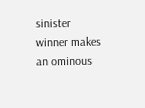sinister winner makes an ominous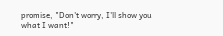promise, "Don't worry, I'll show you what I want!"